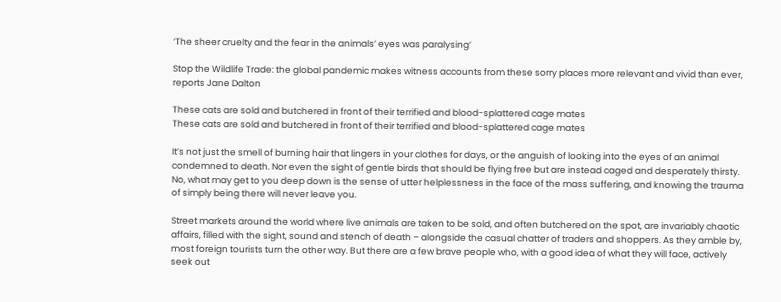‘The sheer cruelty and the fear in the animals’ eyes was paralysing’

Stop the Wildlife Trade: the global pandemic makes witness accounts from these sorry places more relevant and vivid than ever, reports Jane Dalton

These cats are sold and butchered in front of their terrified and blood-splattered cage mates
These cats are sold and butchered in front of their terrified and blood-splattered cage mates

It’s not just the smell of burning hair that lingers in your clothes for days, or the anguish of looking into the eyes of an animal condemned to death. Nor even the sight of gentle birds that should be flying free but are instead caged and desperately thirsty. No, what may get to you deep down is the sense of utter helplessness in the face of the mass suffering, and knowing the trauma of simply being there will never leave you.

Street markets around the world where live animals are taken to be sold, and often butchered on the spot, are invariably chaotic affairs, filled with the sight, sound and stench of death – alongside the casual chatter of traders and shoppers. As they amble by, most foreign tourists turn the other way. But there are a few brave people who, with a good idea of what they will face, actively seek out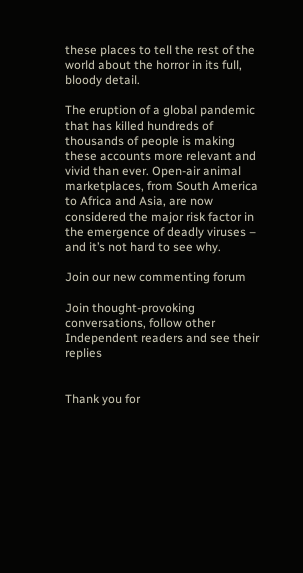these places to tell the rest of the world about the horror in its full, bloody detail.

The eruption of a global pandemic that has killed hundreds of thousands of people is making these accounts more relevant and vivid than ever. Open-air animal marketplaces, from South America to Africa and Asia, are now considered the major risk factor in the emergence of deadly viruses – and it’s not hard to see why.

Join our new commenting forum

Join thought-provoking conversations, follow other Independent readers and see their replies


Thank you for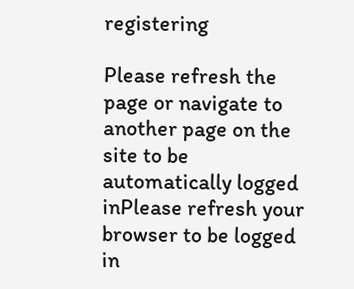registering

Please refresh the page or navigate to another page on the site to be automatically logged inPlease refresh your browser to be logged in